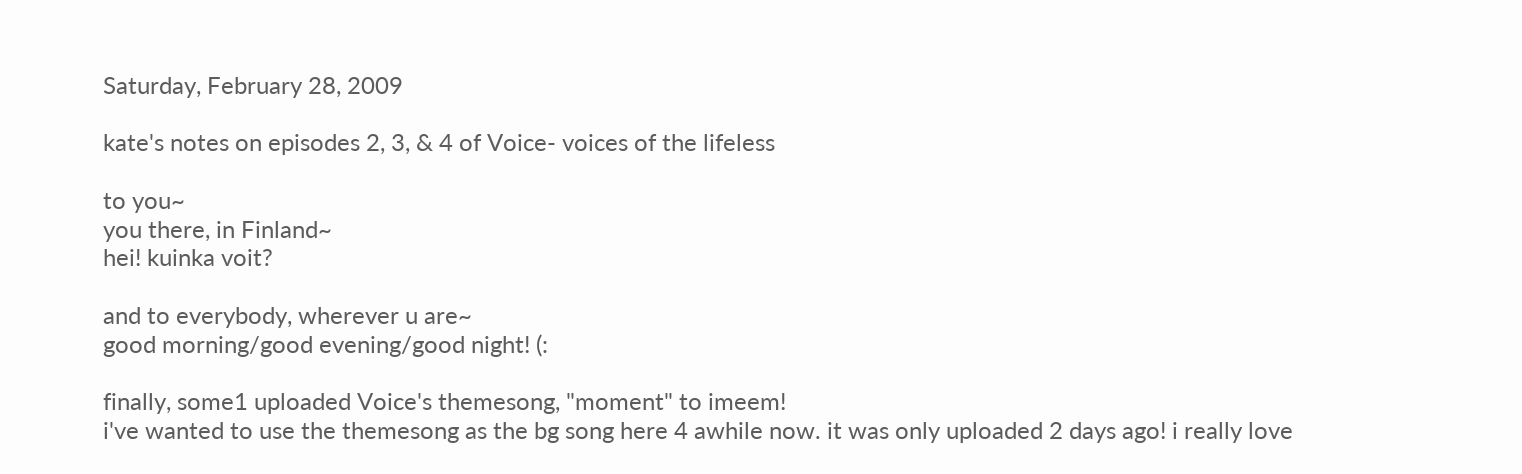Saturday, February 28, 2009

kate's notes on episodes 2, 3, & 4 of Voice- voices of the lifeless

to you~
you there, in Finland~
hei! kuinka voit?

and to everybody, wherever u are~
good morning/good evening/good night! (:

finally, some1 uploaded Voice's themesong, "moment" to imeem!
i've wanted to use the themesong as the bg song here 4 awhile now. it was only uploaded 2 days ago! i really love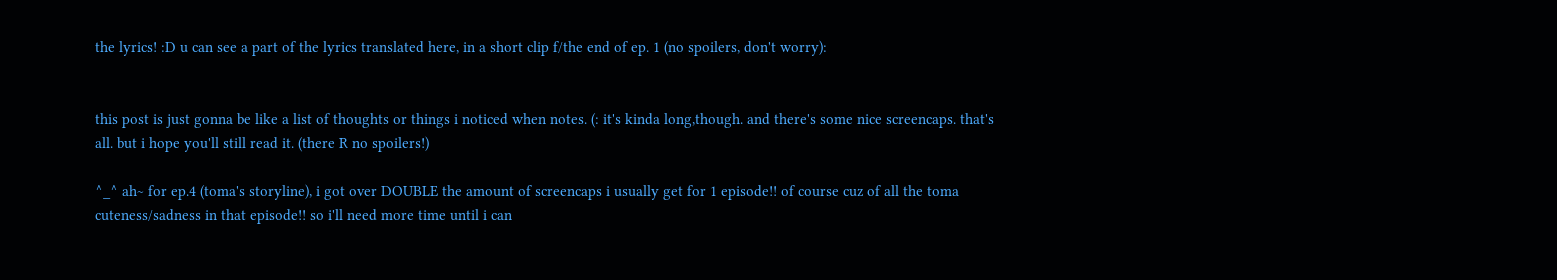the lyrics! :D u can see a part of the lyrics translated here, in a short clip f/the end of ep. 1 (no spoilers, don't worry):


this post is just gonna be like a list of thoughts or things i noticed when notes. (: it's kinda long,though. and there's some nice screencaps. that's all. but i hope you'll still read it. (there R no spoilers!)

^_^ ah~ for ep.4 (toma's storyline), i got over DOUBLE the amount of screencaps i usually get for 1 episode!! of course cuz of all the toma cuteness/sadness in that episode!! so i'll need more time until i can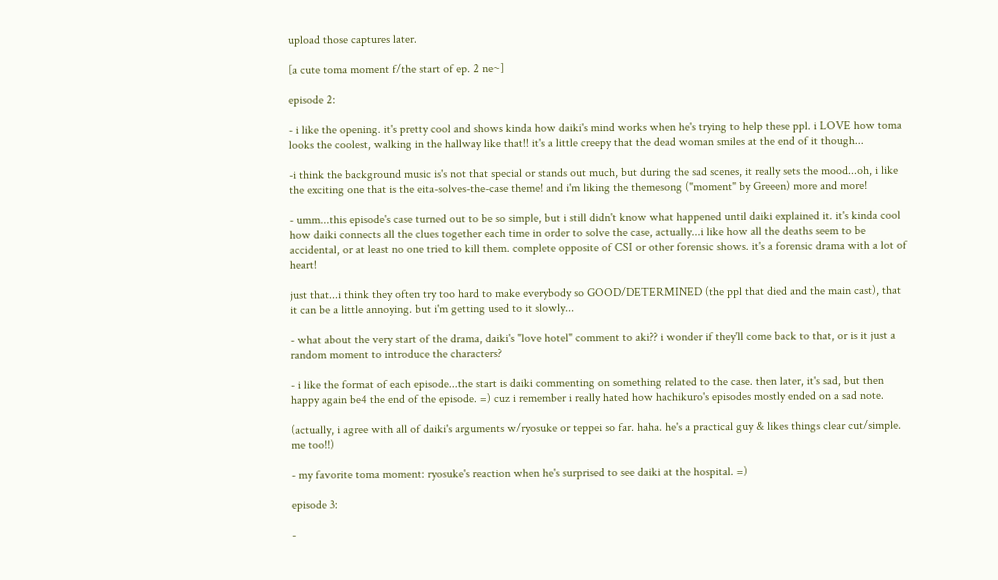upload those captures later.

[a cute toma moment f/the start of ep. 2 ne~]

episode 2:

- i like the opening. it's pretty cool and shows kinda how daiki's mind works when he's trying to help these ppl. i LOVE how toma looks the coolest, walking in the hallway like that!! it's a little creepy that the dead woman smiles at the end of it though...

-i think the background music is's not that special or stands out much, but during the sad scenes, it really sets the mood...oh, i like the exciting one that is the eita-solves-the-case theme! and i'm liking the themesong ("moment" by Greeen) more and more!

- umm...this episode's case turned out to be so simple, but i still didn't know what happened until daiki explained it. it's kinda cool how daiki connects all the clues together each time in order to solve the case, actually...i like how all the deaths seem to be accidental, or at least no one tried to kill them. complete opposite of CSI or other forensic shows. it's a forensic drama with a lot of heart!

just that...i think they often try too hard to make everybody so GOOD/DETERMINED (the ppl that died and the main cast), that it can be a little annoying. but i'm getting used to it slowly...

- what about the very start of the drama, daiki's "love hotel" comment to aki?? i wonder if they'll come back to that, or is it just a random moment to introduce the characters?

- i like the format of each episode...the start is daiki commenting on something related to the case. then later, it's sad, but then happy again be4 the end of the episode. =) cuz i remember i really hated how hachikuro's episodes mostly ended on a sad note.

(actually, i agree with all of daiki's arguments w/ryosuke or teppei so far. haha. he's a practical guy & likes things clear cut/simple. me too!!)

- my favorite toma moment: ryosuke's reaction when he's surprised to see daiki at the hospital. =)

episode 3:

-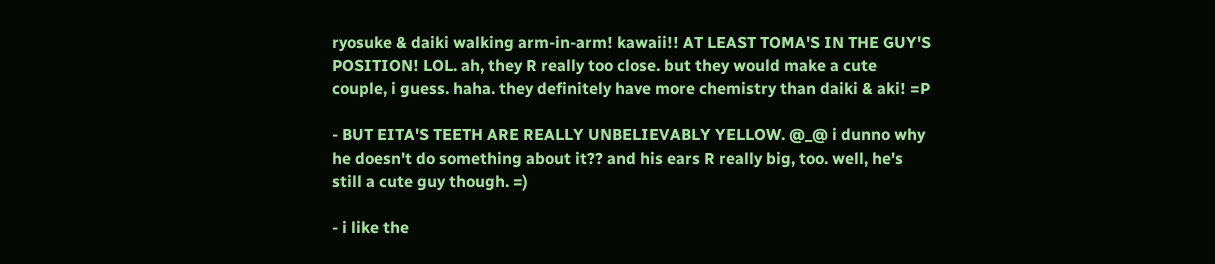ryosuke & daiki walking arm-in-arm! kawaii!! AT LEAST TOMA'S IN THE GUY'S POSITION! LOL. ah, they R really too close. but they would make a cute couple, i guess. haha. they definitely have more chemistry than daiki & aki! =P

- BUT EITA'S TEETH ARE REALLY UNBELIEVABLY YELLOW. @_@ i dunno why he doesn't do something about it?? and his ears R really big, too. well, he's still a cute guy though. =)

- i like the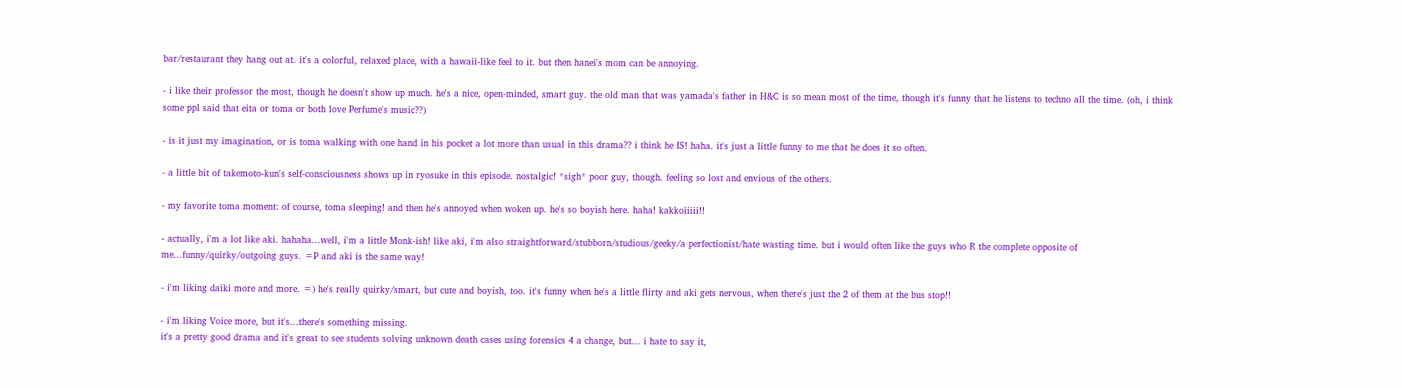bar/restaurant they hang out at. it's a colorful, relaxed place, with a hawaii-like feel to it. but then hanei's mom can be annoying.

- i like their professor the most, though he doesn't show up much. he's a nice, open-minded, smart guy. the old man that was yamada's father in H&C is so mean most of the time, though it's funny that he listens to techno all the time. (oh, i think some ppl said that eita or toma or both love Perfume's music??)

- is it just my imagination, or is toma walking with one hand in his pocket a lot more than usual in this drama?? i think he IS! haha. it's just a little funny to me that he does it so often.

- a little bit of takemoto-kun's self-consciousness shows up in ryosuke in this episode. nostalgic! *sigh* poor guy, though. feeling so lost and envious of the others.

- my favorite toma moment: of course, toma sleeping! and then he's annoyed when woken up. he's so boyish here. haha! kakkoiiiii!!

- actually, i'm a lot like aki. hahaha...well, i'm a little Monk-ish! like aki, i'm also straightforward/stubborn/studious/geeky/a perfectionist/hate wasting time. but i would often like the guys who R the complete opposite of me...funny/quirky/outgoing guys. =P and aki is the same way!

- i'm liking daiki more and more. =) he's really quirky/smart, but cute and boyish, too. it's funny when he's a little flirty and aki gets nervous, when there's just the 2 of them at the bus stop!!

- i'm liking Voice more, but it's...there's something missing.
it's a pretty good drama and it's great to see students solving unknown death cases using forensics 4 a change, but... i hate to say it,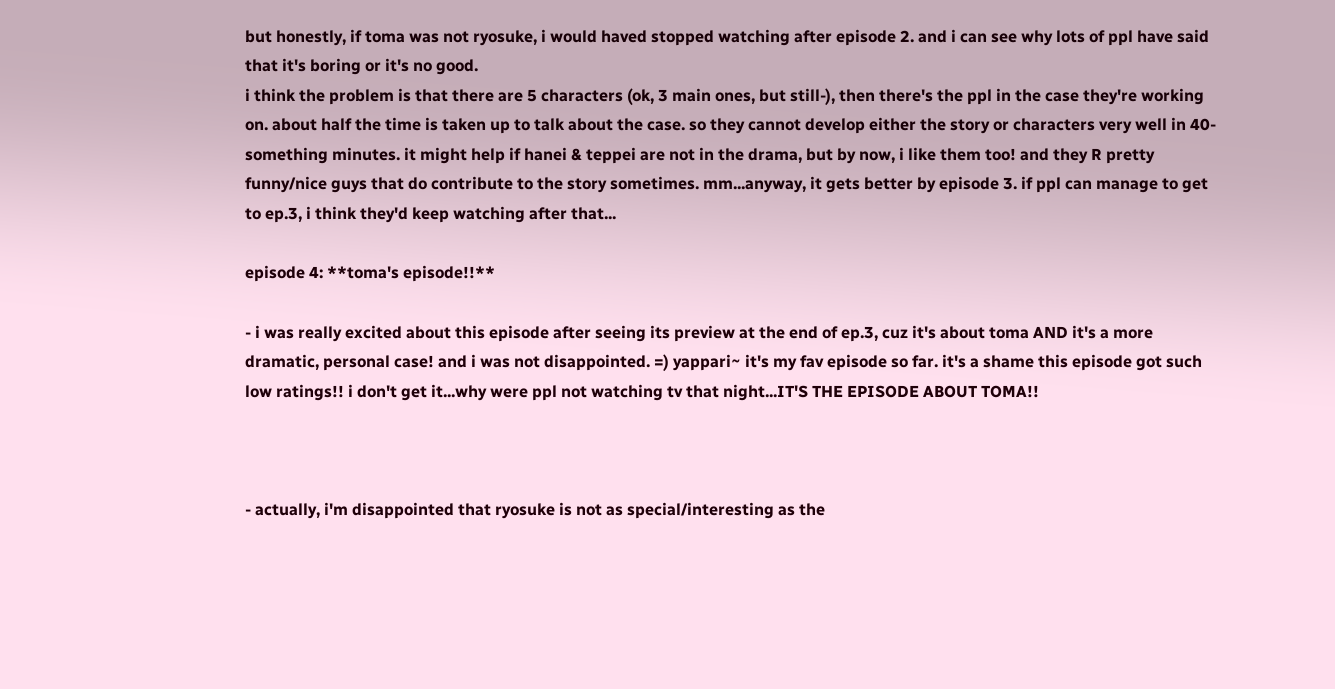but honestly, if toma was not ryosuke, i would haved stopped watching after episode 2. and i can see why lots of ppl have said that it's boring or it's no good.
i think the problem is that there are 5 characters (ok, 3 main ones, but still-), then there's the ppl in the case they're working on. about half the time is taken up to talk about the case. so they cannot develop either the story or characters very well in 40-something minutes. it might help if hanei & teppei are not in the drama, but by now, i like them too! and they R pretty funny/nice guys that do contribute to the story sometimes. mm...anyway, it gets better by episode 3. if ppl can manage to get to ep.3, i think they'd keep watching after that...

episode 4: **toma's episode!!**

- i was really excited about this episode after seeing its preview at the end of ep.3, cuz it's about toma AND it's a more dramatic, personal case! and i was not disappointed. =) yappari~ it's my fav episode so far. it's a shame this episode got such low ratings!! i don't get it...why were ppl not watching tv that night...IT'S THE EPISODE ABOUT TOMA!!



- actually, i'm disappointed that ryosuke is not as special/interesting as the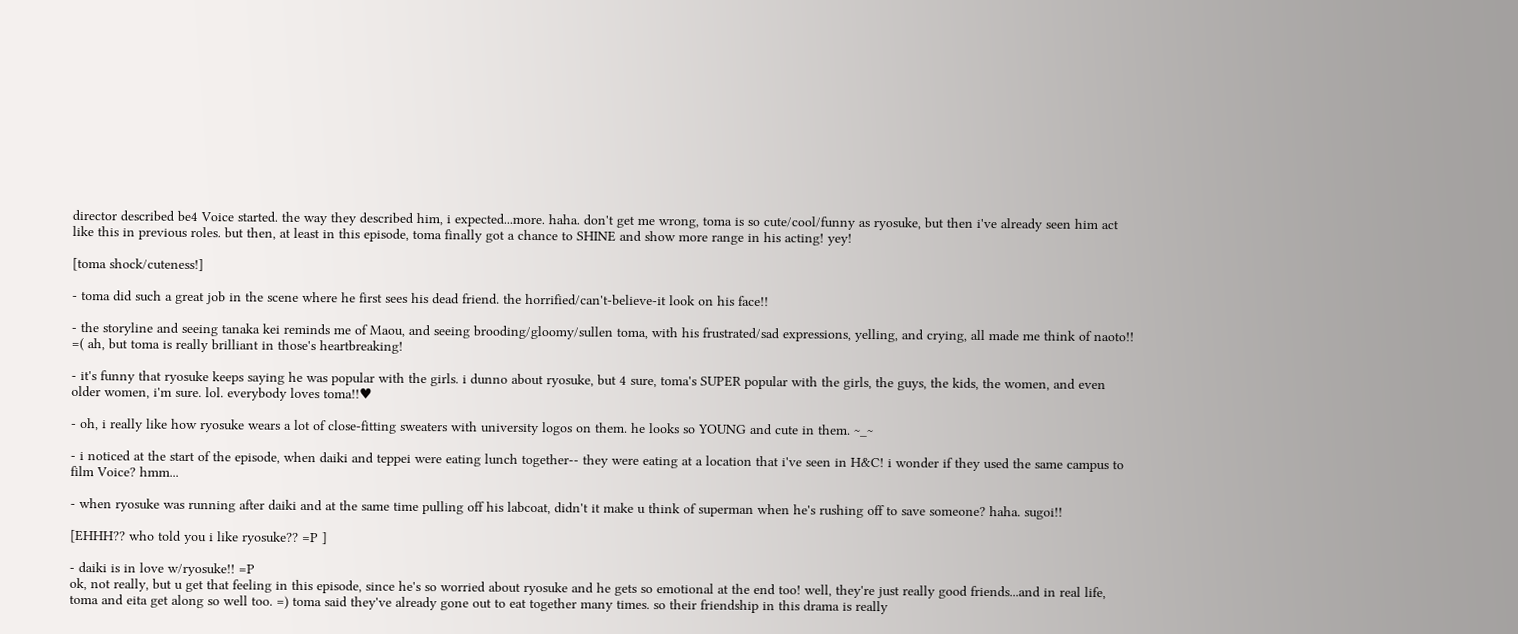director described be4 Voice started. the way they described him, i expected...more. haha. don't get me wrong, toma is so cute/cool/funny as ryosuke, but then i've already seen him act like this in previous roles. but then, at least in this episode, toma finally got a chance to SHINE and show more range in his acting! yey!

[toma shock/cuteness!]

- toma did such a great job in the scene where he first sees his dead friend. the horrified/can't-believe-it look on his face!!

- the storyline and seeing tanaka kei reminds me of Maou, and seeing brooding/gloomy/sullen toma, with his frustrated/sad expressions, yelling, and crying, all made me think of naoto!! =( ah, but toma is really brilliant in those's heartbreaking!

- it's funny that ryosuke keeps saying he was popular with the girls. i dunno about ryosuke, but 4 sure, toma's SUPER popular with the girls, the guys, the kids, the women, and even older women, i'm sure. lol. everybody loves toma!!♥

- oh, i really like how ryosuke wears a lot of close-fitting sweaters with university logos on them. he looks so YOUNG and cute in them. ~_~

- i noticed at the start of the episode, when daiki and teppei were eating lunch together-- they were eating at a location that i've seen in H&C! i wonder if they used the same campus to film Voice? hmm...

- when ryosuke was running after daiki and at the same time pulling off his labcoat, didn't it make u think of superman when he's rushing off to save someone? haha. sugoi!!

[EHHH?? who told you i like ryosuke?? =P ]

- daiki is in love w/ryosuke!! =P
ok, not really, but u get that feeling in this episode, since he's so worried about ryosuke and he gets so emotional at the end too! well, they're just really good friends...and in real life, toma and eita get along so well too. =) toma said they've already gone out to eat together many times. so their friendship in this drama is really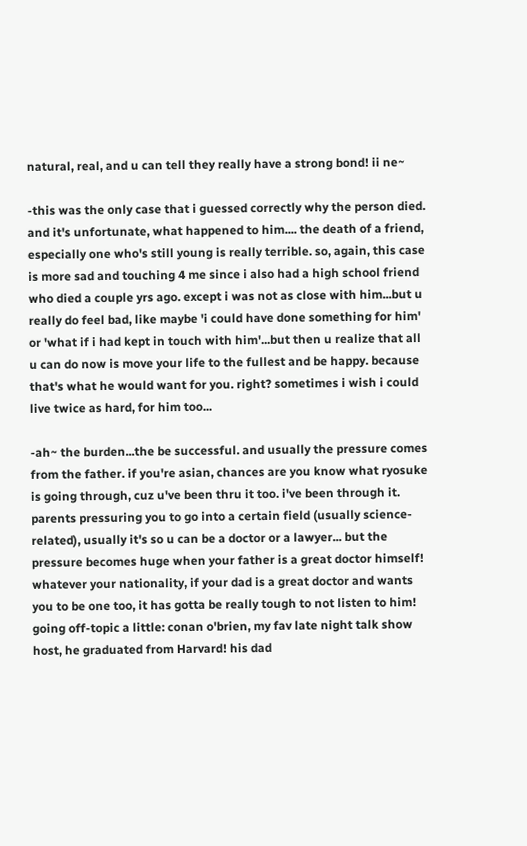natural, real, and u can tell they really have a strong bond! ii ne~

-this was the only case that i guessed correctly why the person died. and it's unfortunate, what happened to him.... the death of a friend, especially one who's still young is really terrible. so, again, this case is more sad and touching 4 me since i also had a high school friend who died a couple yrs ago. except i was not as close with him...but u really do feel bad, like maybe 'i could have done something for him' or 'what if i had kept in touch with him'...but then u realize that all u can do now is move your life to the fullest and be happy. because that's what he would want for you. right? sometimes i wish i could live twice as hard, for him too...

-ah~ the burden...the be successful. and usually the pressure comes from the father. if you're asian, chances are you know what ryosuke is going through, cuz u've been thru it too. i've been through it. parents pressuring you to go into a certain field (usually science-related), usually it's so u can be a doctor or a lawyer... but the pressure becomes huge when your father is a great doctor himself! whatever your nationality, if your dad is a great doctor and wants you to be one too, it has gotta be really tough to not listen to him! going off-topic a little: conan o'brien, my fav late night talk show host, he graduated from Harvard! his dad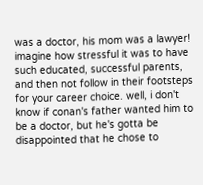was a doctor, his mom was a lawyer! imagine how stressful it was to have such educated, successful parents, and then not follow in their footsteps for your career choice. well, i don't know if conan's father wanted him to be a doctor, but he's gotta be disappointed that he chose to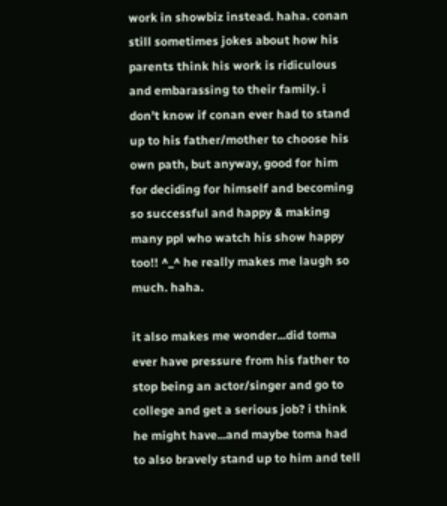work in showbiz instead. haha. conan still sometimes jokes about how his parents think his work is ridiculous and embarassing to their family. i don't know if conan ever had to stand up to his father/mother to choose his own path, but anyway, good for him for deciding for himself and becoming so successful and happy & making many ppl who watch his show happy too!! ^_^ he really makes me laugh so much. haha.

it also makes me wonder...did toma ever have pressure from his father to stop being an actor/singer and go to college and get a serious job? i think he might have...and maybe toma had to also bravely stand up to him and tell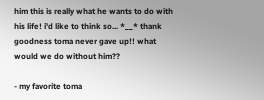him this is really what he wants to do with his life! i'd like to think so... *__* thank goodness toma never gave up!! what would we do without him??

- my favorite toma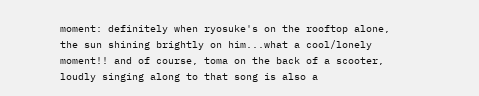moment: definitely when ryosuke's on the rooftop alone, the sun shining brightly on him...what a cool/lonely moment!! and of course, toma on the back of a scooter, loudly singing along to that song is also a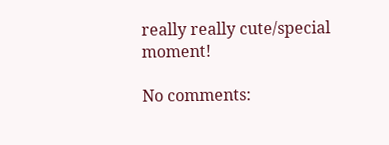really really cute/special moment!

No comments: